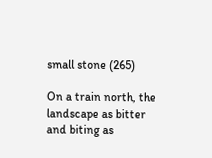small stone (265)

On a train north, the landscape as bitter and biting as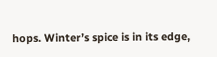hops. Winter’s spice is in its edge,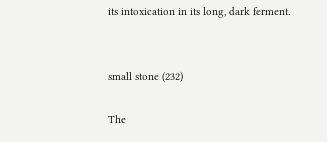its intoxication in its long, dark ferment.


small stone (232)

The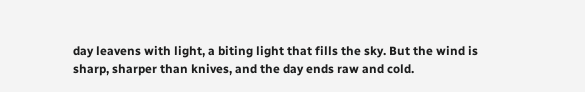day leavens with light, a biting light that fills the sky. But the wind is sharp, sharper than knives, and the day ends raw and cold.